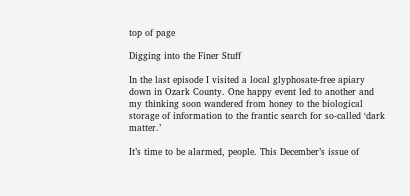top of page

Digging into the Finer Stuff

In the last episode I visited a local glyphosate-free apiary down in Ozark County. One happy event led to another and my thinking soon wandered from honey to the biological storage of information to the frantic search for so-called ‘dark matter.’

It’s time to be alarmed, people. This December’s issue of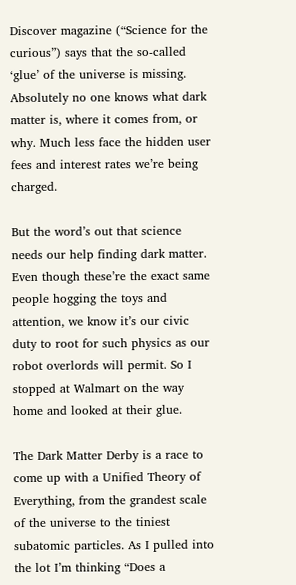Discover magazine (“Science for the curious”) says that the so-called ‘glue’ of the universe is missing. Absolutely no one knows what dark matter is, where it comes from, or why. Much less face the hidden user fees and interest rates we’re being charged.

But the word’s out that science needs our help finding dark matter. Even though these’re the exact same people hogging the toys and attention, we know it’s our civic duty to root for such physics as our robot overlords will permit. So I stopped at Walmart on the way home and looked at their glue.

The Dark Matter Derby is a race to come up with a Unified Theory of Everything, from the grandest scale of the universe to the tiniest subatomic particles. As I pulled into the lot I’m thinking “Does a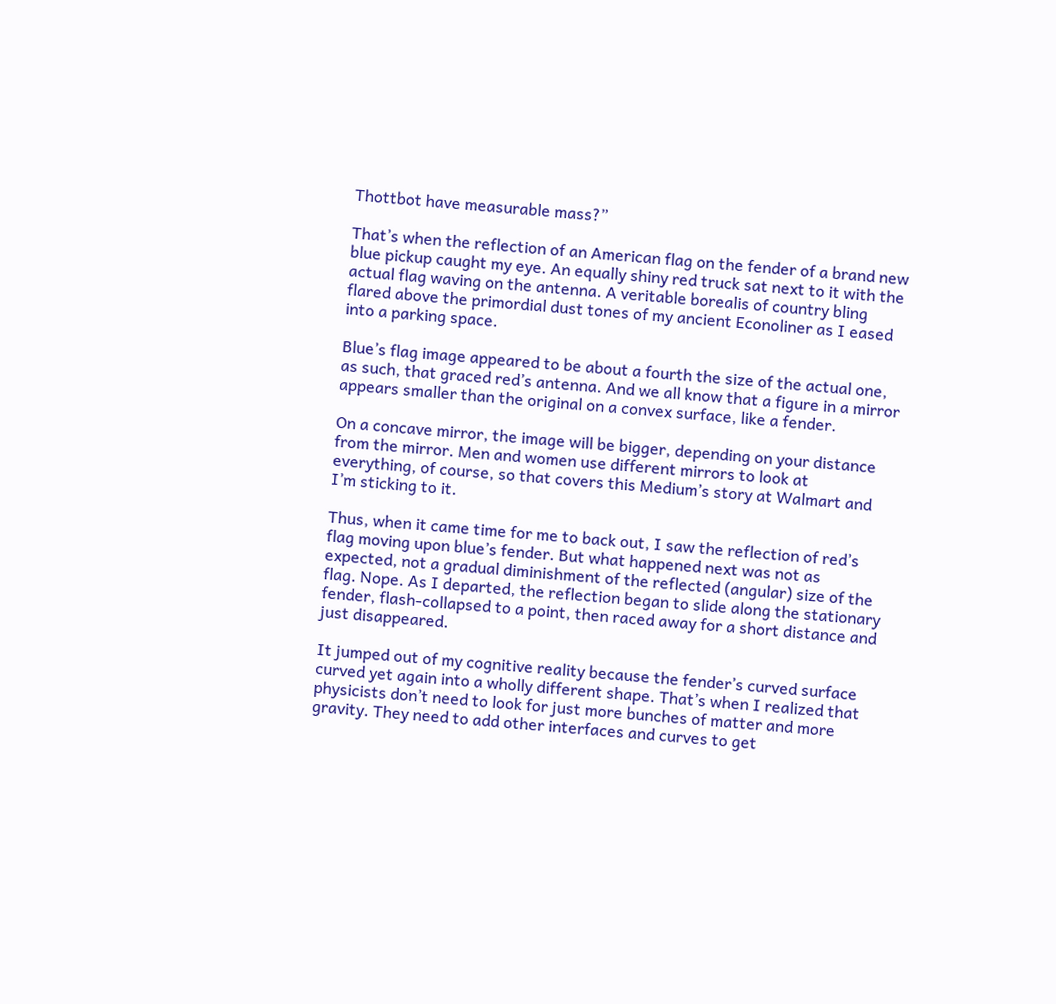Thottbot have measurable mass?”

That’s when the reflection of an American flag on the fender of a brand new blue pickup caught my eye. An equally shiny red truck sat next to it with the actual flag waving on the antenna. A veritable borealis of country bling flared above the primordial dust tones of my ancient Econoliner as I eased into a parking space.

Blue’s flag image appeared to be about a fourth the size of the actual one, as such, that graced red’s antenna. And we all know that a figure in a mirror appears smaller than the original on a convex surface, like a fender.

On a concave mirror, the image will be bigger, depending on your distance from the mirror. Men and women use different mirrors to look at everything, of course, so that covers this Medium’s story at Walmart and I’m sticking to it.

Thus, when it came time for me to back out, I saw the reflection of red’s flag moving upon blue’s fender. But what happened next was not as expected, not a gradual diminishment of the reflected (angular) size of the flag. Nope. As I departed, the reflection began to slide along the stationary fender, flash-collapsed to a point, then raced away for a short distance and just disappeared.

It jumped out of my cognitive reality because the fender’s curved surface curved yet again into a wholly different shape. That’s when I realized that physicists don’t need to look for just more bunches of matter and more gravity. They need to add other interfaces and curves to get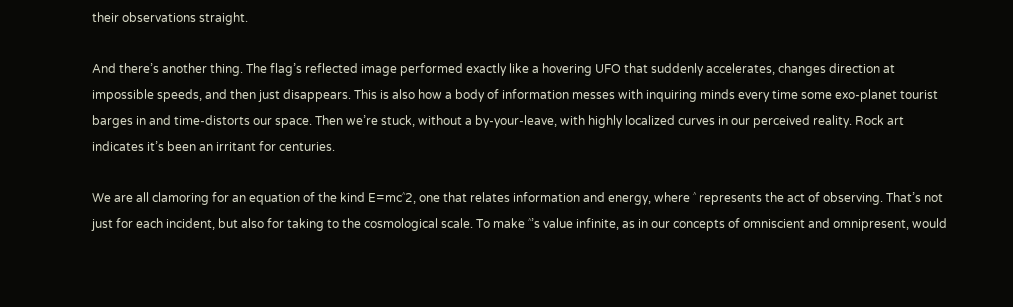their observations straight.

And there’s another thing. The flag’s reflected image performed exactly like a hovering UFO that suddenly accelerates, changes direction at impossible speeds, and then just disappears. This is also how a body of information messes with inquiring minds every time some exo-planet tourist barges in and time-distorts our space. Then we’re stuck, without a by-your-leave, with highly localized curves in our perceived reality. Rock art indicates it’s been an irritant for centuries.

We are all clamoring for an equation of the kind E=mc˄2, one that relates information and energy, where ˄ represents the act of observing. That’s not just for each incident, but also for taking to the cosmological scale. To make ˄’s value infinite, as in our concepts of omniscient and omnipresent, would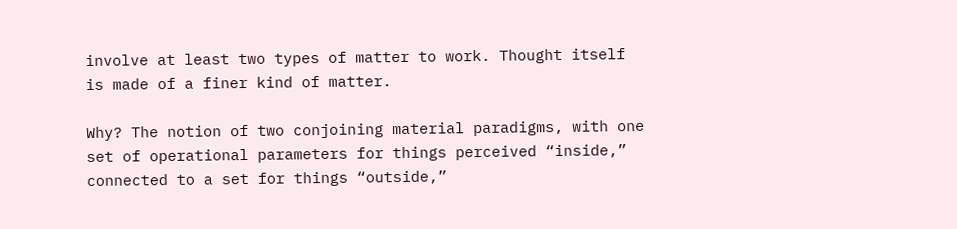involve at least two types of matter to work. Thought itself is made of a finer kind of matter.

Why? The notion of two conjoining material paradigms, with one set of operational parameters for things perceived “inside,” connected to a set for things “outside,”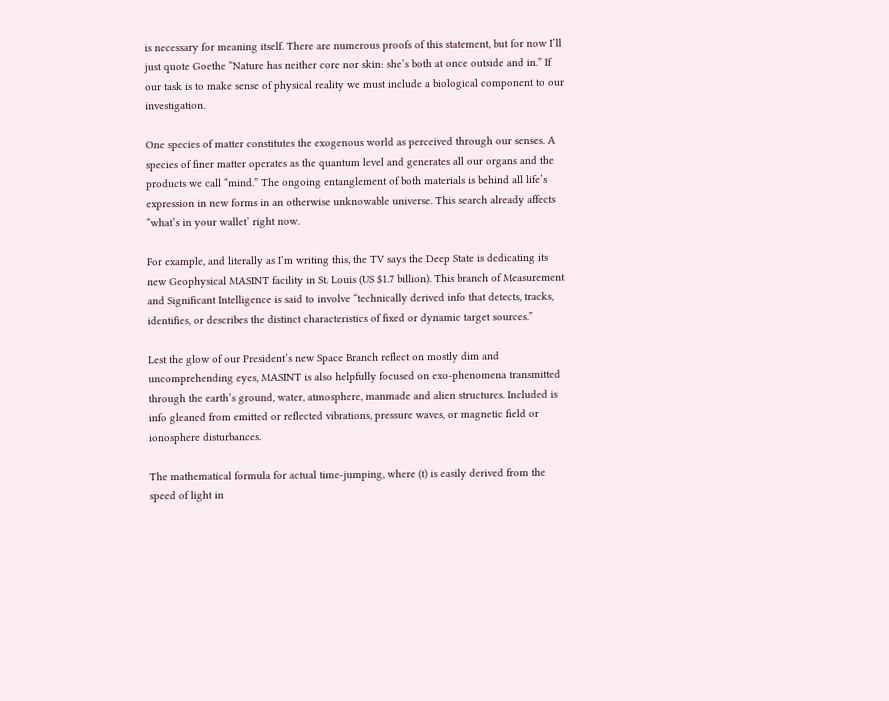is necessary for meaning itself. There are numerous proofs of this statement, but for now I’ll just quote Goethe “Nature has neither core nor skin: she’s both at once outside and in.” If our task is to make sense of physical reality we must include a biological component to our investigation.

One species of matter constitutes the exogenous world as perceived through our senses. A species of finer matter operates as the quantum level and generates all our organs and the products we call “mind.” The ongoing entanglement of both materials is behind all life’s expression in new forms in an otherwise unknowable universe. This search already affects “what’s in your wallet’ right now.

For example, and literally as I’m writing this, the TV says the Deep State is dedicating its new Geophysical MASINT facility in St. Louis (US $1.7 billion). This branch of Measurement and Significant Intelligence is said to involve “technically derived info that detects, tracks, identifies, or describes the distinct characteristics of fixed or dynamic target sources.”

Lest the glow of our President’s new Space Branch reflect on mostly dim and uncomprehending eyes, MASINT is also helpfully focused on exo-phenomena transmitted through the earth’s ground, water, atmosphere, manmade and alien structures. Included is info gleaned from emitted or reflected vibrations, pressure waves, or magnetic field or ionosphere disturbances.

The mathematical formula for actual time-jumping, where (t) is easily derived from the speed of light in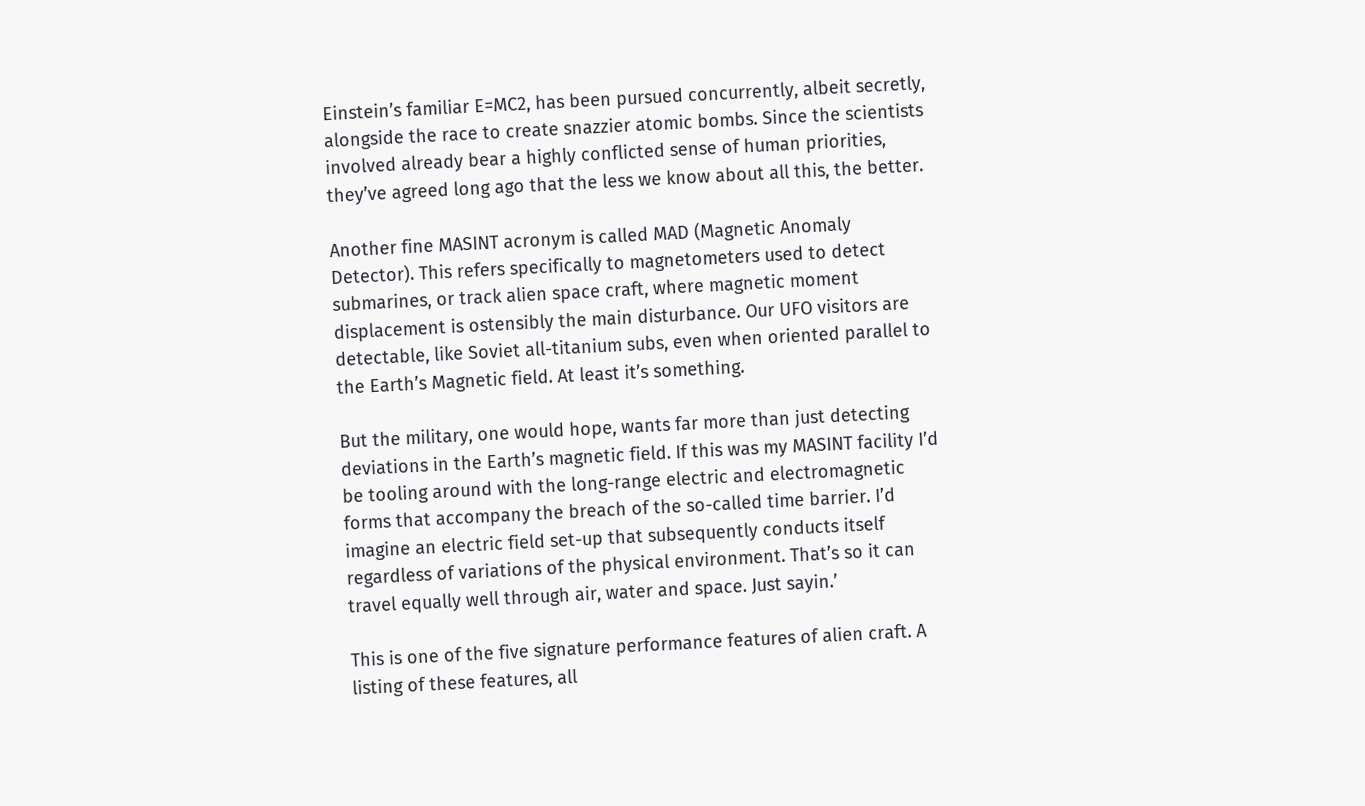Einstein’s familiar E=MC2, has been pursued concurrently, albeit secretly, alongside the race to create snazzier atomic bombs. Since the scientists involved already bear a highly conflicted sense of human priorities, they’ve agreed long ago that the less we know about all this, the better.

Another fine MASINT acronym is called MAD (Magnetic Anomaly Detector). This refers specifically to magnetometers used to detect submarines, or track alien space craft, where magnetic moment displacement is ostensibly the main disturbance. Our UFO visitors are detectable, like Soviet all-titanium subs, even when oriented parallel to the Earth’s Magnetic field. At least it’s something.

But the military, one would hope, wants far more than just detecting deviations in the Earth’s magnetic field. If this was my MASINT facility I’d be tooling around with the long-range electric and electromagnetic forms that accompany the breach of the so-called time barrier. I’d imagine an electric field set-up that subsequently conducts itself regardless of variations of the physical environment. That’s so it can travel equally well through air, water and space. Just sayin.’

This is one of the five signature performance features of alien craft. A listing of these features, all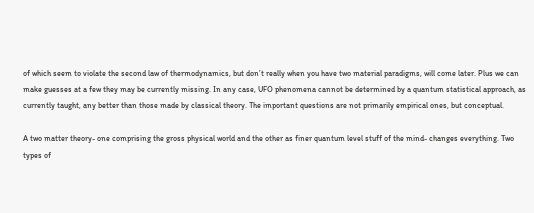of which seem to violate the second law of thermodynamics, but don’t really when you have two material paradigms, will come later. Plus we can make guesses at a few they may be currently missing. In any case, UFO phenomena cannot be determined by a quantum statistical approach, as currently taught, any better than those made by classical theory. The important questions are not primarily empirical ones, but conceptual.

A two matter theory- one comprising the gross physical world and the other as finer quantum level stuff of the mind- changes everything. Two types of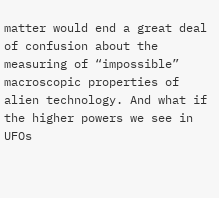matter would end a great deal of confusion about the measuring of “impossible” macroscopic properties of alien technology. And what if the higher powers we see in UFOs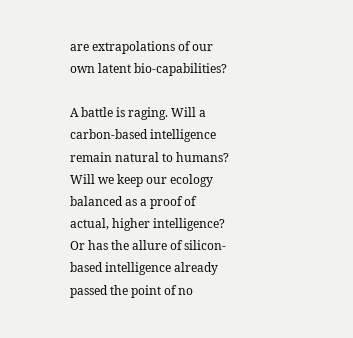are extrapolations of our own latent bio-capabilities?

A battle is raging. Will a carbon-based intelligence remain natural to humans? Will we keep our ecology balanced as a proof of actual, higher intelligence? Or has the allure of silicon-based intelligence already passed the point of no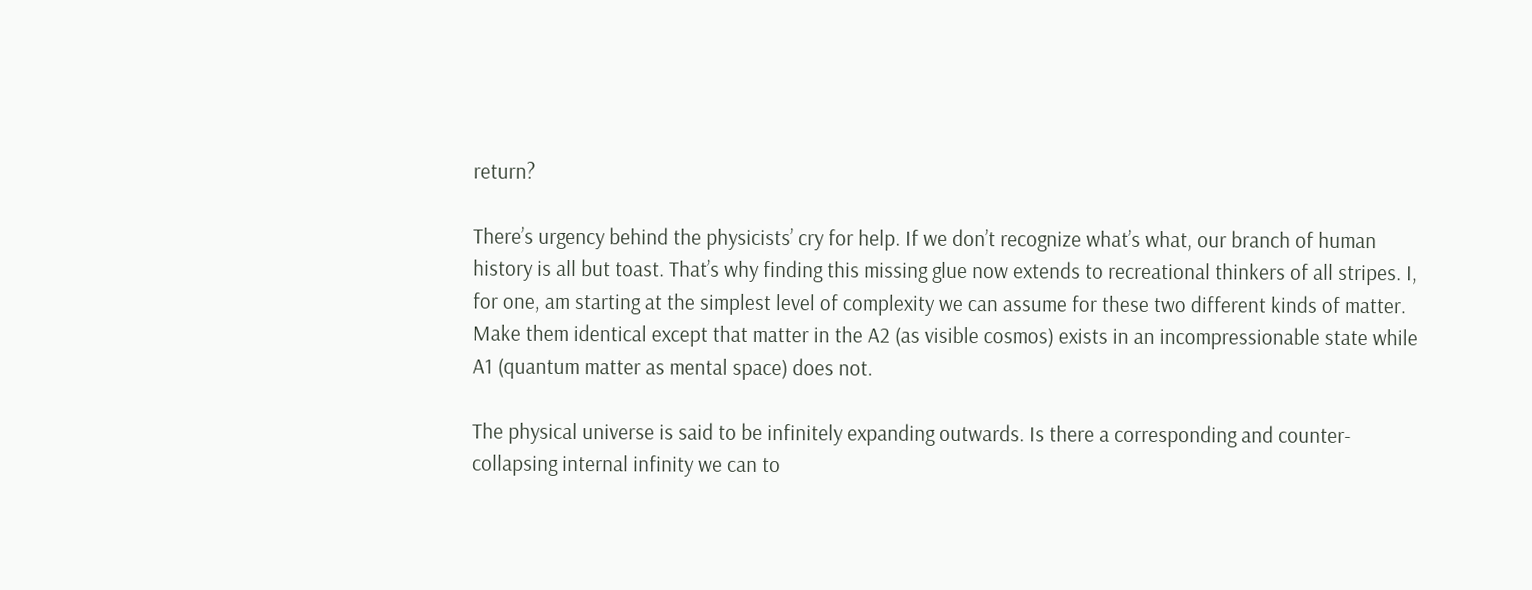return?

There’s urgency behind the physicists’ cry for help. If we don’t recognize what’s what, our branch of human history is all but toast. That’s why finding this missing glue now extends to recreational thinkers of all stripes. I, for one, am starting at the simplest level of complexity we can assume for these two different kinds of matter. Make them identical except that matter in the A2 (as visible cosmos) exists in an incompressionable state while A1 (quantum matter as mental space) does not.

The physical universe is said to be infinitely expanding outwards. Is there a corresponding and counter-collapsing internal infinity we can to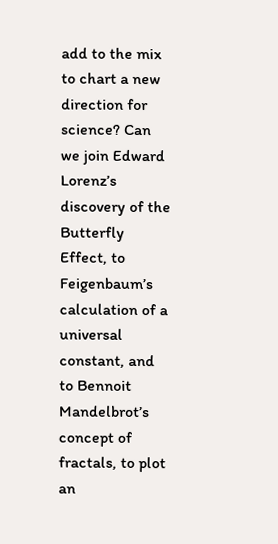add to the mix to chart a new direction for science? Can we join Edward Lorenz’s discovery of the Butterfly Effect, to Feigenbaum’s calculation of a universal constant, and to Bennoit Mandelbrot’s concept of fractals, to plot an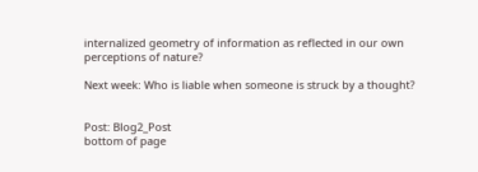internalized geometry of information as reflected in our own perceptions of nature?

Next week: Who is liable when someone is struck by a thought?


Post: Blog2_Post
bottom of page